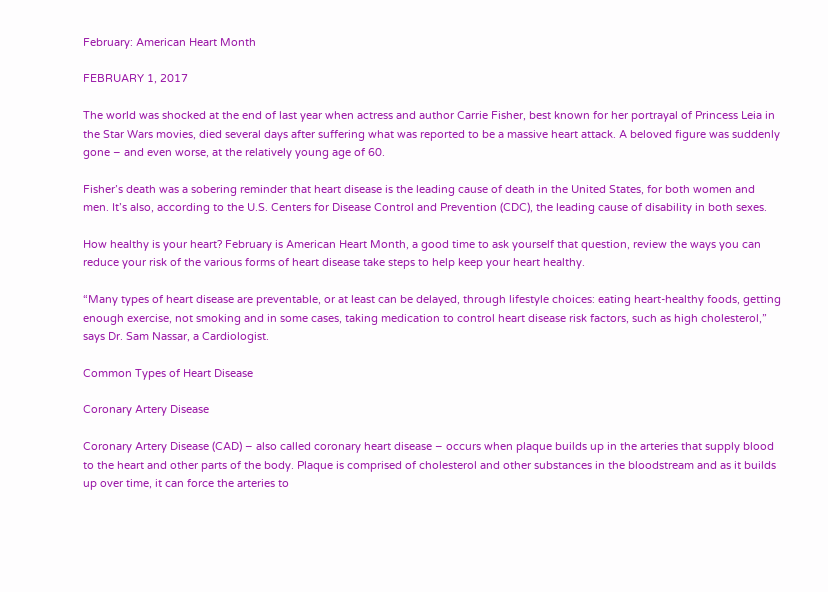February: American Heart Month

FEBRUARY 1, 2017

The world was shocked at the end of last year when actress and author Carrie Fisher, best known for her portrayal of Princess Leia in the Star Wars movies, died several days after suffering what was reported to be a massive heart attack. A beloved figure was suddenly gone – and even worse, at the relatively young age of 60.

Fisher’s death was a sobering reminder that heart disease is the leading cause of death in the United States, for both women and men. It’s also, according to the U.S. Centers for Disease Control and Prevention (CDC), the leading cause of disability in both sexes.

How healthy is your heart? February is American Heart Month, a good time to ask yourself that question, review the ways you can reduce your risk of the various forms of heart disease take steps to help keep your heart healthy.

“Many types of heart disease are preventable, or at least can be delayed, through lifestyle choices: eating heart-healthy foods, getting enough exercise, not smoking and in some cases, taking medication to control heart disease risk factors, such as high cholesterol,” says Dr. Sam Nassar, a Cardiologist.

Common Types of Heart Disease

Coronary Artery Disease

Coronary Artery Disease (CAD) – also called coronary heart disease – occurs when plaque builds up in the arteries that supply blood to the heart and other parts of the body. Plaque is comprised of cholesterol and other substances in the bloodstream and as it builds up over time, it can force the arteries to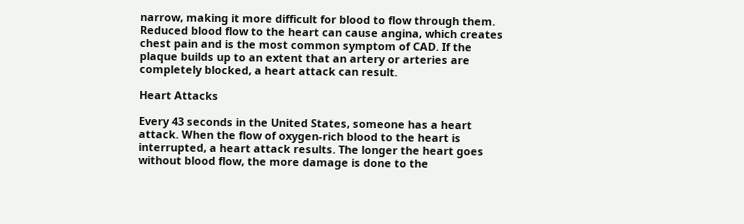narrow, making it more difficult for blood to flow through them. Reduced blood flow to the heart can cause angina, which creates chest pain and is the most common symptom of CAD. If the plaque builds up to an extent that an artery or arteries are completely blocked, a heart attack can result.

Heart Attacks

Every 43 seconds in the United States, someone has a heart attack. When the flow of oxygen-rich blood to the heart is interrupted, a heart attack results. The longer the heart goes without blood flow, the more damage is done to the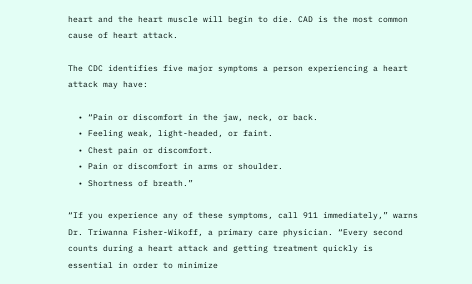heart and the heart muscle will begin to die. CAD is the most common cause of heart attack.

The CDC identifies five major symptoms a person experiencing a heart attack may have:

  • “Pain or discomfort in the jaw, neck, or back.
  • Feeling weak, light-headed, or faint.
  • Chest pain or discomfort.
  • Pain or discomfort in arms or shoulder.
  • Shortness of breath.”

“If you experience any of these symptoms, call 911 immediately,” warns Dr. Triwanna Fisher-Wikoff, a primary care physician. “Every second counts during a heart attack and getting treatment quickly is essential in order to minimize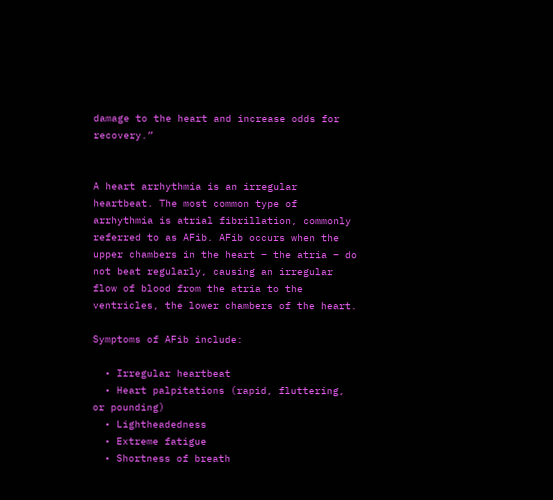damage to the heart and increase odds for recovery.”


A heart arrhythmia is an irregular heartbeat. The most common type of arrhythmia is atrial fibrillation, commonly referred to as AFib. AFib occurs when the upper chambers in the heart – the atria – do not beat regularly, causing an irregular flow of blood from the atria to the ventricles, the lower chambers of the heart.

Symptoms of AFib include:

  • Irregular heartbeat
  • Heart palpitations (rapid, fluttering, or pounding)
  • Lightheadedness
  • Extreme fatigue
  • Shortness of breath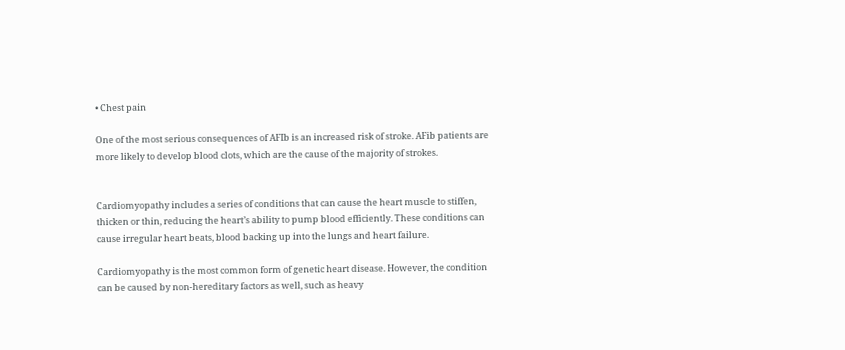• Chest pain

One of the most serious consequences of AFIb is an increased risk of stroke. AFib patients are more likely to develop blood clots, which are the cause of the majority of strokes.


Cardiomyopathy includes a series of conditions that can cause the heart muscle to stiffen, thicken or thin, reducing the heart’s ability to pump blood efficiently. These conditions can cause irregular heart beats, blood backing up into the lungs and heart failure.

Cardiomyopathy is the most common form of genetic heart disease. However, the condition can be caused by non-hereditary factors as well, such as heavy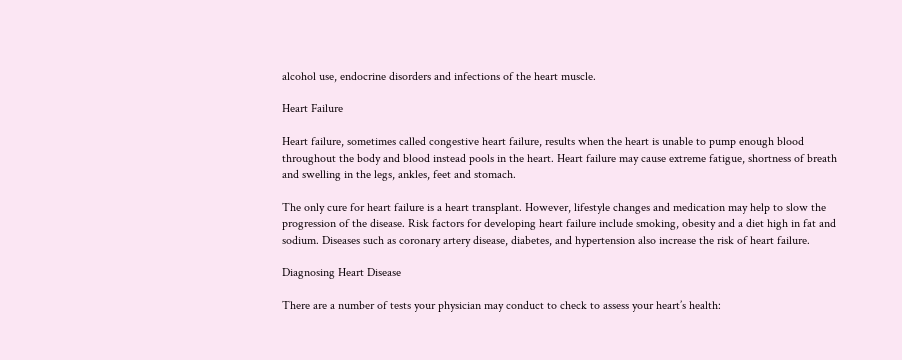alcohol use, endocrine disorders and infections of the heart muscle.

Heart Failure

Heart failure, sometimes called congestive heart failure, results when the heart is unable to pump enough blood throughout the body and blood instead pools in the heart. Heart failure may cause extreme fatigue, shortness of breath and swelling in the legs, ankles, feet and stomach.

The only cure for heart failure is a heart transplant. However, lifestyle changes and medication may help to slow the progression of the disease. Risk factors for developing heart failure include smoking, obesity and a diet high in fat and sodium. Diseases such as coronary artery disease, diabetes, and hypertension also increase the risk of heart failure.

Diagnosing Heart Disease

There are a number of tests your physician may conduct to check to assess your heart’s health: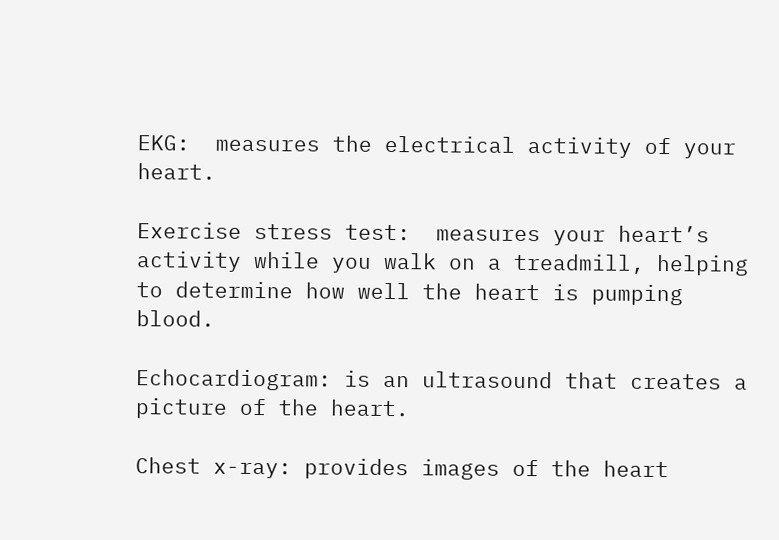EKG:  measures the electrical activity of your heart.

Exercise stress test:  measures your heart’s activity while you walk on a treadmill, helping to determine how well the heart is pumping blood.

Echocardiogram: is an ultrasound that creates a picture of the heart.

Chest x-ray: provides images of the heart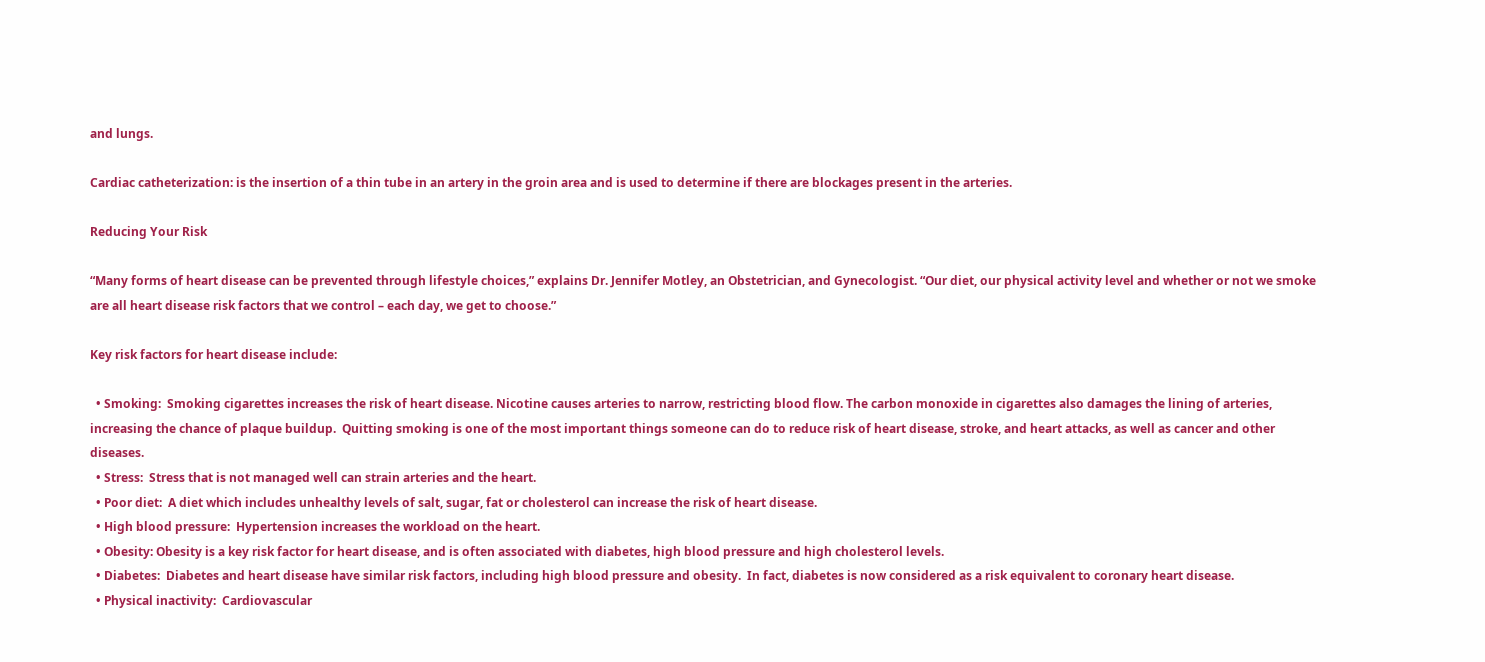and lungs.

Cardiac catheterization: is the insertion of a thin tube in an artery in the groin area and is used to determine if there are blockages present in the arteries.

Reducing Your Risk

“Many forms of heart disease can be prevented through lifestyle choices,” explains Dr. Jennifer Motley, an Obstetrician, and Gynecologist. “Our diet, our physical activity level and whether or not we smoke are all heart disease risk factors that we control – each day, we get to choose.”

Key risk factors for heart disease include:

  • Smoking:  Smoking cigarettes increases the risk of heart disease. Nicotine causes arteries to narrow, restricting blood flow. The carbon monoxide in cigarettes also damages the lining of arteries, increasing the chance of plaque buildup.  Quitting smoking is one of the most important things someone can do to reduce risk of heart disease, stroke, and heart attacks, as well as cancer and other diseases.
  • Stress:  Stress that is not managed well can strain arteries and the heart.
  • Poor diet:  A diet which includes unhealthy levels of salt, sugar, fat or cholesterol can increase the risk of heart disease.
  • High blood pressure:  Hypertension increases the workload on the heart.
  • Obesity: Obesity is a key risk factor for heart disease, and is often associated with diabetes, high blood pressure and high cholesterol levels.
  • Diabetes:  Diabetes and heart disease have similar risk factors, including high blood pressure and obesity.  In fact, diabetes is now considered as a risk equivalent to coronary heart disease.
  • Physical inactivity:  Cardiovascular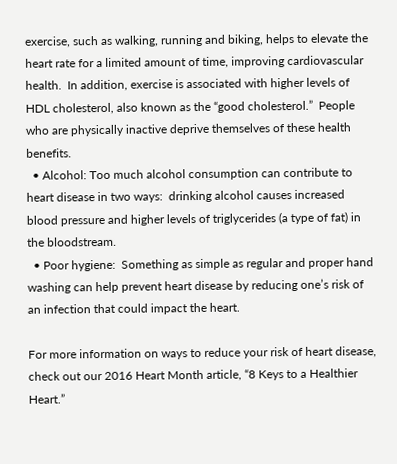exercise, such as walking, running and biking, helps to elevate the heart rate for a limited amount of time, improving cardiovascular health.  In addition, exercise is associated with higher levels of HDL cholesterol, also known as the “good cholesterol.”  People who are physically inactive deprive themselves of these health benefits.
  • Alcohol: Too much alcohol consumption can contribute to heart disease in two ways:  drinking alcohol causes increased blood pressure and higher levels of triglycerides (a type of fat) in the bloodstream.
  • Poor hygiene:  Something as simple as regular and proper hand washing can help prevent heart disease by reducing one’s risk of an infection that could impact the heart.

For more information on ways to reduce your risk of heart disease, check out our 2016 Heart Month article, “8 Keys to a Healthier Heart.”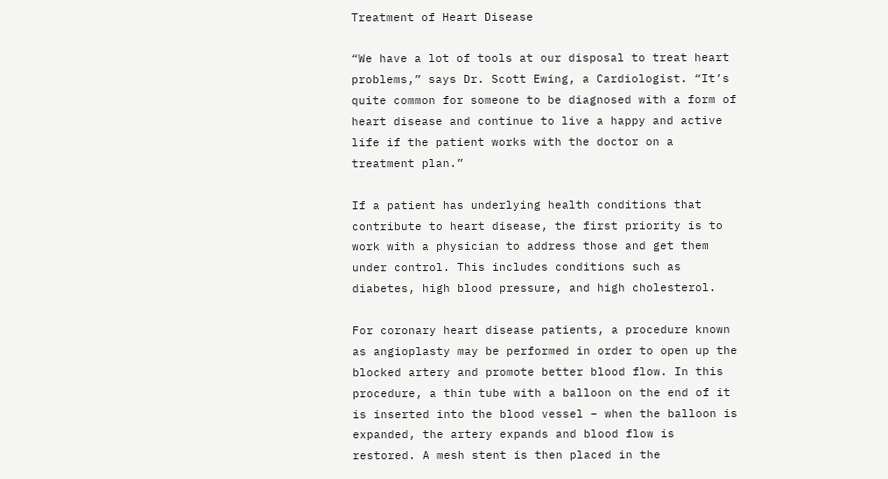Treatment of Heart Disease

“We have a lot of tools at our disposal to treat heart problems,” says Dr. Scott Ewing, a Cardiologist. “It’s quite common for someone to be diagnosed with a form of heart disease and continue to live a happy and active life if the patient works with the doctor on a treatment plan.”

If a patient has underlying health conditions that contribute to heart disease, the first priority is to work with a physician to address those and get them under control. This includes conditions such as diabetes, high blood pressure, and high cholesterol.

For coronary heart disease patients, a procedure known as angioplasty may be performed in order to open up the blocked artery and promote better blood flow. In this procedure, a thin tube with a balloon on the end of it is inserted into the blood vessel – when the balloon is expanded, the artery expands and blood flow is restored. A mesh stent is then placed in the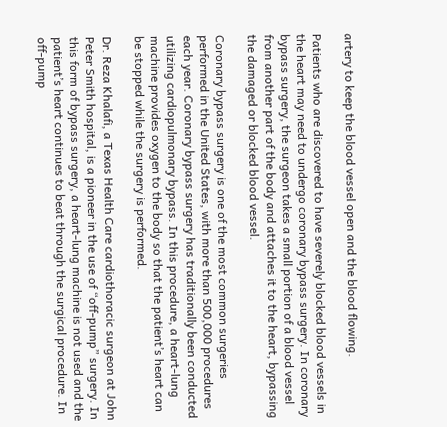artery to keep the blood vessel open and the blood flowing.

Patients who are discovered to have severely blocked blood vessels in the heart may need to undergo coronary bypass surgery. In coronary bypass surgery, the surgeon takes a small portion of a blood vessel from another part of the body and attaches it to the heart, bypassing the damaged or blocked blood vessel.

Coronary bypass surgery is one of the most common surgeries performed in the United States, with more than 500,000 procedures each year. Coronary bypass surgery has traditionally been conducted utilizing cardiopulmonary bypass. In this procedure, a heart-lung machine provides oxygen to the body so that the patient’s heart can be stopped while the surgery is performed.

Dr. Reza Khalafi, a Texas Health Care cardiothoracic surgeon at John Peter Smith hospital, is a pioneer in the use of “off-pump” surgery. In this form of bypass surgery, a heart-lung machine is not used and the patient’s heart continues to beat through the surgical procedure. In off-pump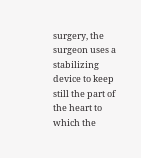surgery, the surgeon uses a stabilizing device to keep still the part of the heart to which the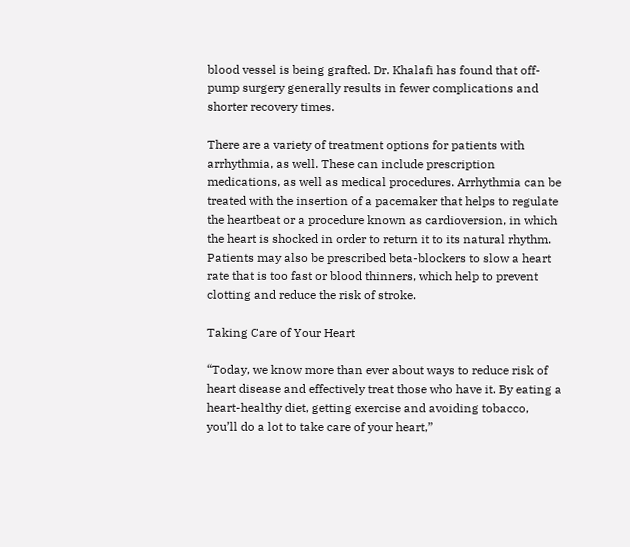blood vessel is being grafted. Dr. Khalafi has found that off-pump surgery generally results in fewer complications and shorter recovery times.

There are a variety of treatment options for patients with arrhythmia, as well. These can include prescription medications, as well as medical procedures. Arrhythmia can be treated with the insertion of a pacemaker that helps to regulate the heartbeat or a procedure known as cardioversion, in which the heart is shocked in order to return it to its natural rhythm. Patients may also be prescribed beta-blockers to slow a heart rate that is too fast or blood thinners, which help to prevent clotting and reduce the risk of stroke.

Taking Care of Your Heart

“Today, we know more than ever about ways to reduce risk of heart disease and effectively treat those who have it. By eating a heart-healthy diet, getting exercise and avoiding tobacco, you’ll do a lot to take care of your heart,”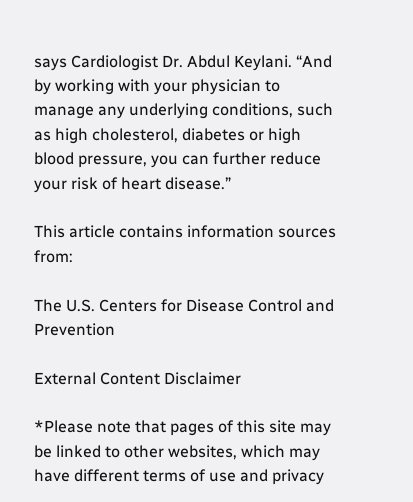says Cardiologist Dr. Abdul Keylani. “And by working with your physician to manage any underlying conditions, such as high cholesterol, diabetes or high blood pressure, you can further reduce your risk of heart disease.”

This article contains information sources from:

The U.S. Centers for Disease Control and Prevention

External Content Disclaimer

*Please note that pages of this site may be linked to other websites, which may have different terms of use and privacy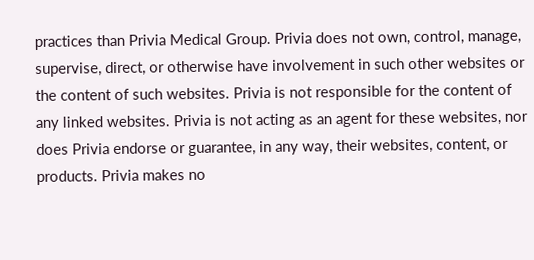practices than Privia Medical Group. Privia does not own, control, manage, supervise, direct, or otherwise have involvement in such other websites or the content of such websites. Privia is not responsible for the content of any linked websites. Privia is not acting as an agent for these websites, nor does Privia endorse or guarantee, in any way, their websites, content, or products. Privia makes no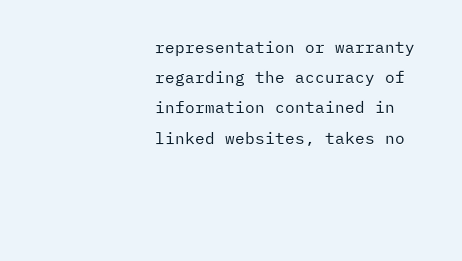representation or warranty regarding the accuracy of information contained in linked websites, takes no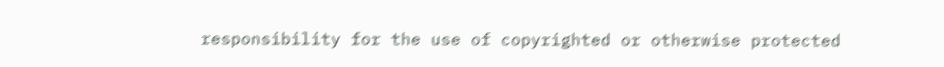responsibility for the use of copyrighted or otherwise protected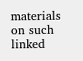materials on such linked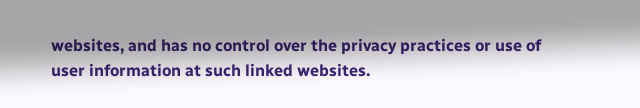websites, and has no control over the privacy practices or use of user information at such linked websites.